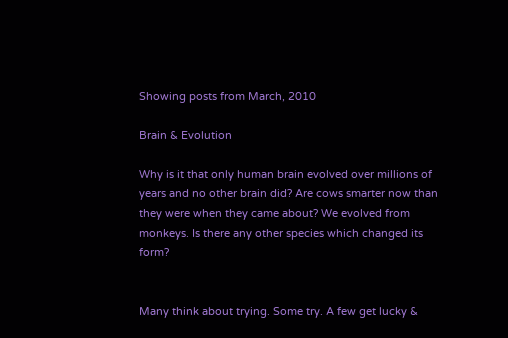Showing posts from March, 2010

Brain & Evolution

Why is it that only human brain evolved over millions of years and no other brain did? Are cows smarter now than they were when they came about? We evolved from monkeys. Is there any other species which changed its form?


Many think about trying. Some try. A few get lucky &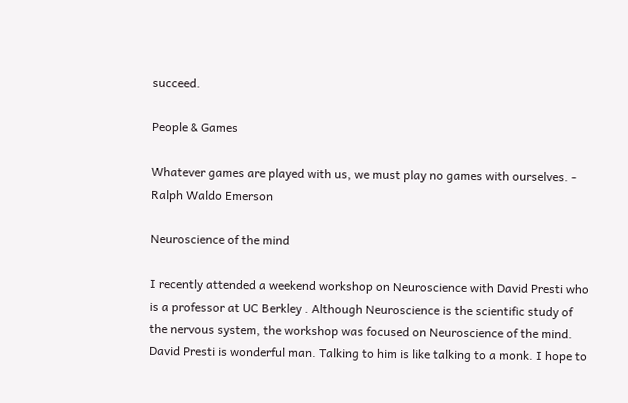succeed.

People & Games

Whatever games are played with us, we must play no games with ourselves. - Ralph Waldo Emerson

Neuroscience of the mind

I recently attended a weekend workshop on Neuroscience with David Presti who is a professor at UC Berkley . Although Neuroscience is the scientific study of the nervous system, the workshop was focused on Neuroscience of the mind. David Presti is wonderful man. Talking to him is like talking to a monk. I hope to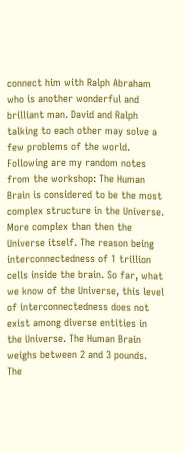connect him with Ralph Abraham who is another wonderful and brilliant man. David and Ralph talking to each other may solve a few problems of the world. Following are my random notes from the workshop: The Human Brain is considered to be the most complex structure in the Universe. More complex than then the Universe itself. The reason being interconnectedness of 1 trillion cells inside the brain. So far, what we know of the Universe, this level of interconnectedness does not exist among diverse entities in the Universe. The Human Brain weighs between 2 and 3 pounds. The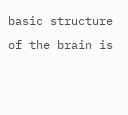basic structure of the brain is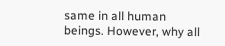same in all human beings. However, why all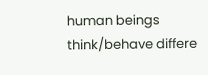human beings think/behave differe